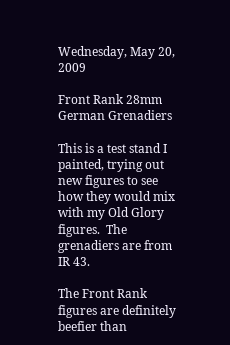Wednesday, May 20, 2009

Front Rank 28mm German Grenadiers

This is a test stand I painted, trying out new figures to see how they would mix with my Old Glory figures.  The grenadiers are from IR 43.

The Front Rank figures are definitely beefier than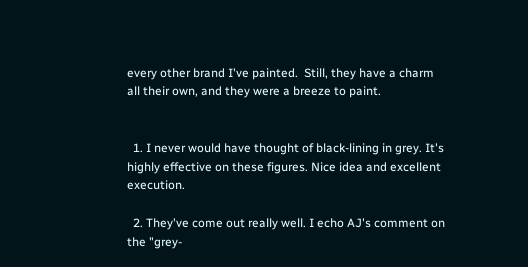every other brand I've painted.  Still, they have a charm all their own, and they were a breeze to paint.


  1. I never would have thought of black-lining in grey. It's highly effective on these figures. Nice idea and excellent execution.

  2. They've come out really well. I echo AJ's comment on the "grey-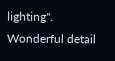lighting". Wonderful detail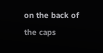on the back of the caps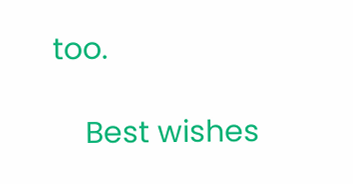too.

    Best wishes